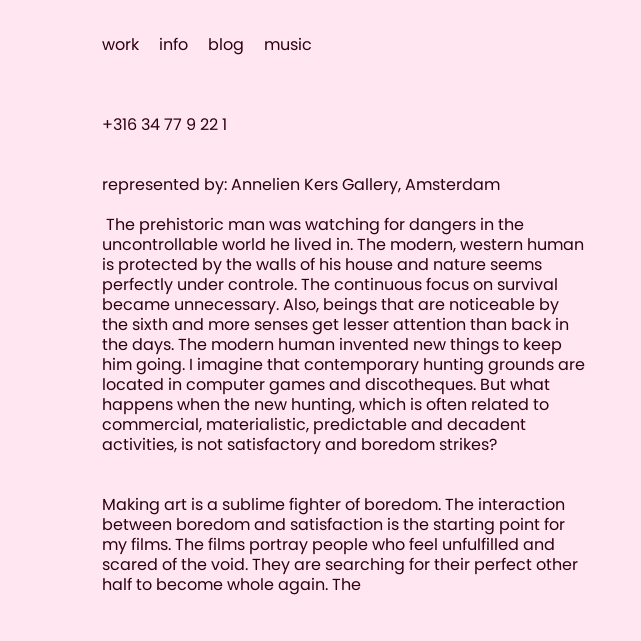work     info     blog     music



+316 34 77 9 22 1


represented by: Annelien Kers Gallery, Amsterdam

 The prehistoric man was watching for dangers in the uncontrollable world he lived in. The modern, western human is protected by the walls of his house and nature seems perfectly under controle. The continuous focus on survival became unnecessary. Also, beings that are noticeable by the sixth and more senses get lesser attention than back in the days. The modern human invented new things to keep him going. I imagine that contemporary hunting grounds are located in computer games and discotheques. But what happens when the new hunting, which is often related to commercial, materialistic, predictable and decadent activities, is not satisfactory and boredom strikes?


Making art is a sublime fighter of boredom. The interaction between boredom and satisfaction is the starting point for my films. The films portray people who feel unfulfilled and scared of the void. They are searching for their perfect other half to become whole again. The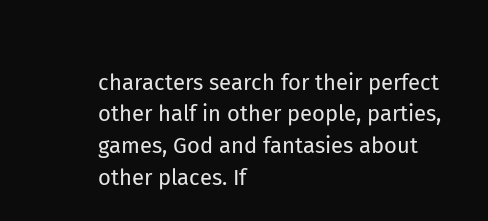characters search for their perfect other half in other people, parties, games, God and fantasies about other places. If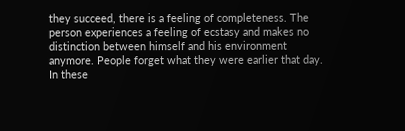they succeed, there is a feeling of completeness. The person experiences a feeling of ecstasy and makes no distinction between himself and his environment anymore. People forget what they were earlier that day. In these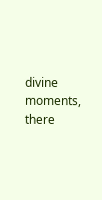divine moments, there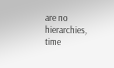are no hierarchies, time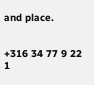and place.


+316 34 77 9 22 1